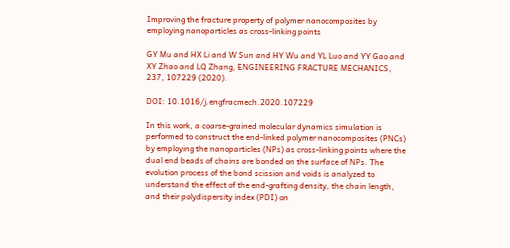Improving the fracture property of polymer nanocomposites by employing nanoparticles as cross-linking points

GY Mu and HX Li and W Sun and HY Wu and YL Luo and YY Gao and XY Zhao and LQ Zhang, ENGINEERING FRACTURE MECHANICS, 237, 107229 (2020).

DOI: 10.1016/j.engfracmech.2020.107229

In this work, a coarse-grained molecular dynamics simulation is performed to construct the end-linked polymer nanocomposites (PNCs) by employing the nanoparticles (NPs) as cross-linking points where the dual end beads of chains are bonded on the surface of NPs. The evolution process of the bond scission and voids is analyzed to understand the effect of the end-grafting density, the chain length, and their polydispersity index (PDI) on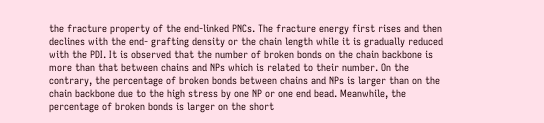the fracture property of the end-linked PNCs. The fracture energy first rises and then declines with the end- grafting density or the chain length while it is gradually reduced with the PDI. It is observed that the number of broken bonds on the chain backbone is more than that between chains and NPs which is related to their number. On the contrary, the percentage of broken bonds between chains and NPs is larger than on the chain backbone due to the high stress by one NP or one end bead. Meanwhile, the percentage of broken bonds is larger on the short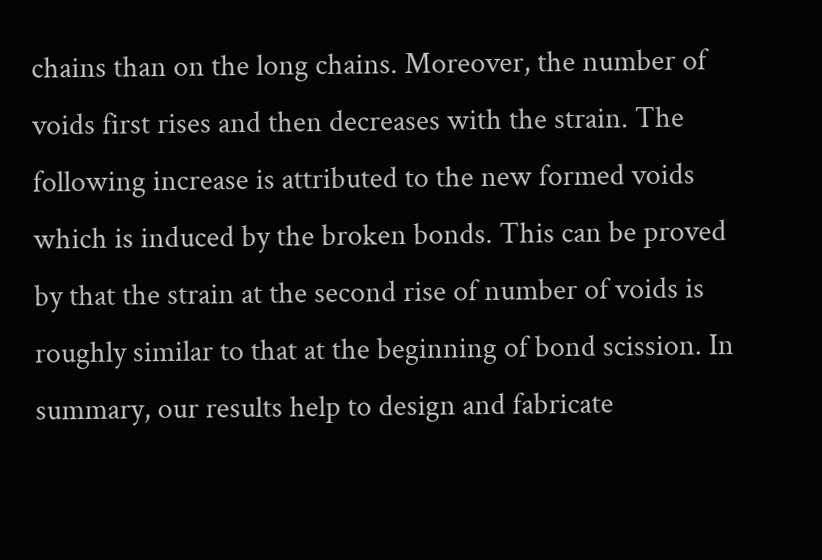chains than on the long chains. Moreover, the number of voids first rises and then decreases with the strain. The following increase is attributed to the new formed voids which is induced by the broken bonds. This can be proved by that the strain at the second rise of number of voids is roughly similar to that at the beginning of bond scission. In summary, our results help to design and fabricate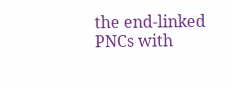the end-linked PNCs with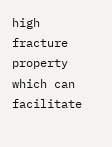high fracture property which can facilitate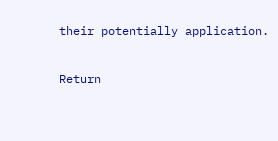their potentially application.

Return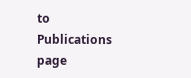to Publications page